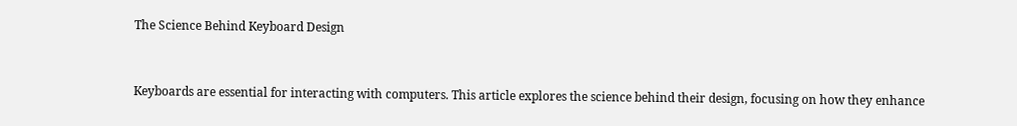The Science Behind Keyboard Design


Keyboards are essential for interacting with computers. This article explores the science behind their design, focusing on how they enhance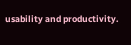usability and productivity.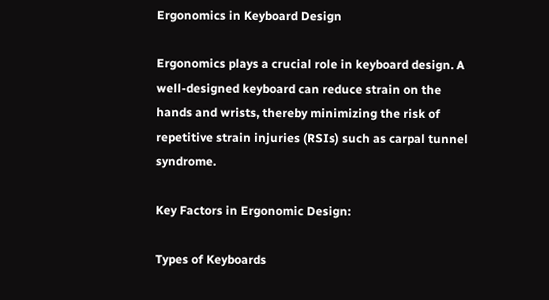Ergonomics in Keyboard Design

Ergonomics plays a crucial role in keyboard design. A well-designed keyboard can reduce strain on the hands and wrists, thereby minimizing the risk of repetitive strain injuries (RSIs) such as carpal tunnel syndrome.

Key Factors in Ergonomic Design:

Types of Keyboards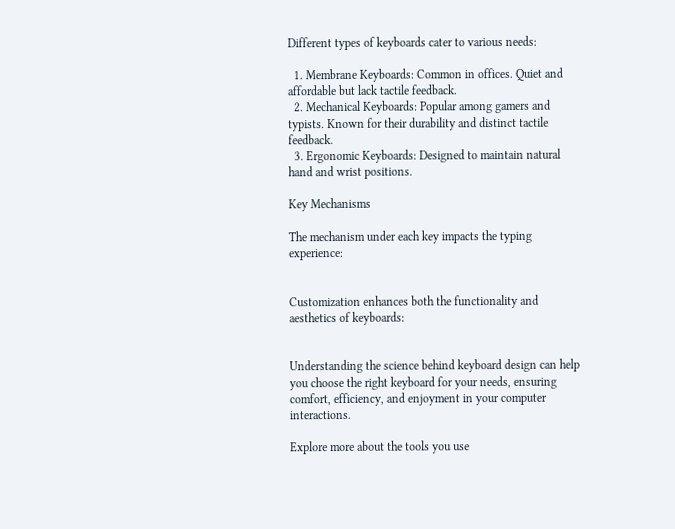Different types of keyboards cater to various needs:

  1. Membrane Keyboards: Common in offices. Quiet and affordable but lack tactile feedback.
  2. Mechanical Keyboards: Popular among gamers and typists. Known for their durability and distinct tactile feedback.
  3. Ergonomic Keyboards: Designed to maintain natural hand and wrist positions.

Key Mechanisms

The mechanism under each key impacts the typing experience:


Customization enhances both the functionality and aesthetics of keyboards:


Understanding the science behind keyboard design can help you choose the right keyboard for your needs, ensuring comfort, efficiency, and enjoyment in your computer interactions.

Explore more about the tools you use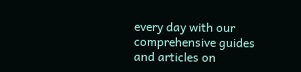every day with our comprehensive guides and articles on